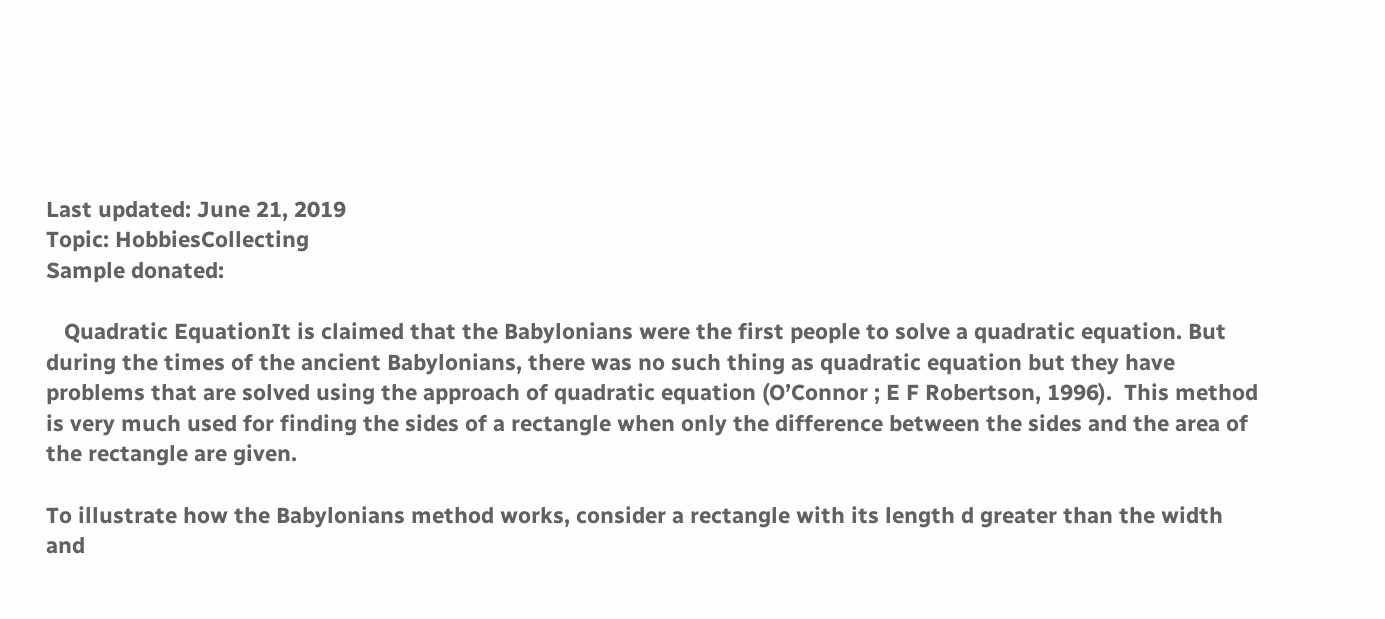Last updated: June 21, 2019
Topic: HobbiesCollecting
Sample donated:

   Quadratic EquationIt is claimed that the Babylonians were the first people to solve a quadratic equation. But during the times of the ancient Babylonians, there was no such thing as quadratic equation but they have problems that are solved using the approach of quadratic equation (O’Connor ; E F Robertson, 1996).  This method is very much used for finding the sides of a rectangle when only the difference between the sides and the area of the rectangle are given.

To illustrate how the Babylonians method works, consider a rectangle with its length d greater than the width and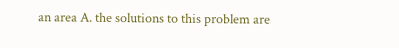an area A. the solutions to this problem are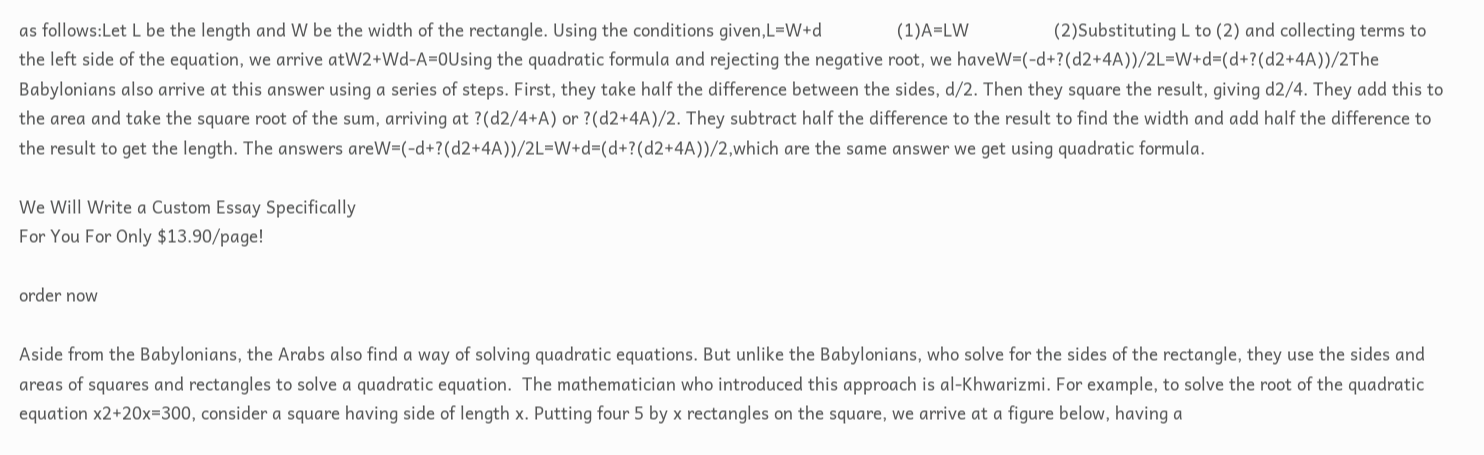as follows:Let L be the length and W be the width of the rectangle. Using the conditions given,L=W+d               (1)A=LW                 (2)Substituting L to (2) and collecting terms to the left side of the equation, we arrive atW2+Wd-A=0Using the quadratic formula and rejecting the negative root, we haveW=(-d+?(d2+4A))/2L=W+d=(d+?(d2+4A))/2The Babylonians also arrive at this answer using a series of steps. First, they take half the difference between the sides, d/2. Then they square the result, giving d2/4. They add this to the area and take the square root of the sum, arriving at ?(d2/4+A) or ?(d2+4A)/2. They subtract half the difference to the result to find the width and add half the difference to the result to get the length. The answers areW=(-d+?(d2+4A))/2L=W+d=(d+?(d2+4A))/2,which are the same answer we get using quadratic formula.

We Will Write a Custom Essay Specifically
For You For Only $13.90/page!

order now

Aside from the Babylonians, the Arabs also find a way of solving quadratic equations. But unlike the Babylonians, who solve for the sides of the rectangle, they use the sides and areas of squares and rectangles to solve a quadratic equation.  The mathematician who introduced this approach is al-Khwarizmi. For example, to solve the root of the quadratic equation x2+20x=300, consider a square having side of length x. Putting four 5 by x rectangles on the square, we arrive at a figure below, having a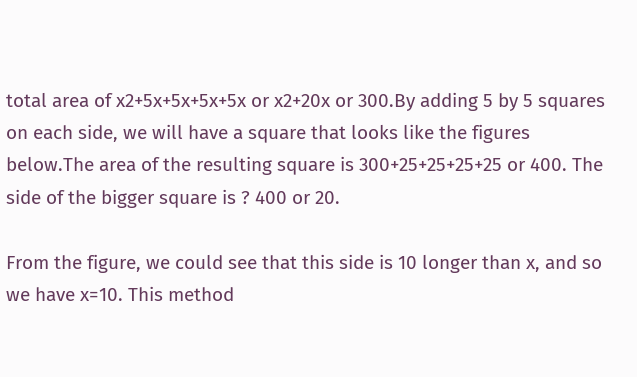total area of x2+5x+5x+5x+5x or x2+20x or 300.By adding 5 by 5 squares on each side, we will have a square that looks like the figures below.The area of the resulting square is 300+25+25+25+25 or 400. The side of the bigger square is ? 400 or 20.

From the figure, we could see that this side is 10 longer than x, and so we have x=10. This method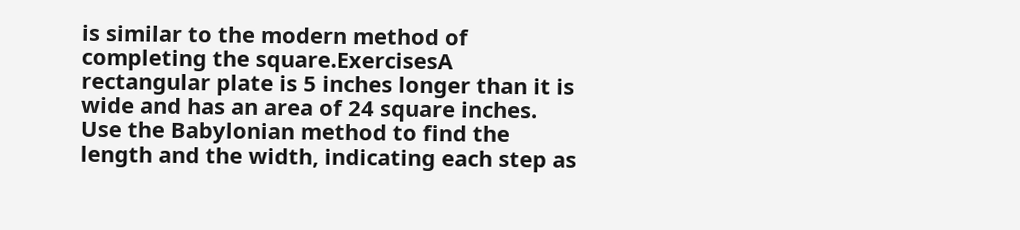is similar to the modern method of completing the square.ExercisesA rectangular plate is 5 inches longer than it is wide and has an area of 24 square inches. Use the Babylonian method to find the length and the width, indicating each step as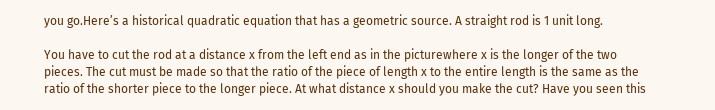you go.Here’s a historical quadratic equation that has a geometric source. A straight rod is 1 unit long.

You have to cut the rod at a distance x from the left end as in the picturewhere x is the longer of the two pieces. The cut must be made so that the ratio of the piece of length x to the entire length is the same as the ratio of the shorter piece to the longer piece. At what distance x should you make the cut? Have you seen this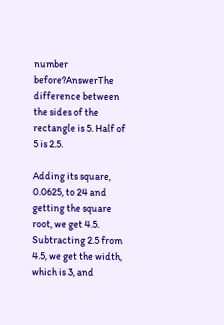number before?AnswerThe difference between the sides of the rectangle is 5. Half of 5 is 2.5.

Adding its square, 0.0625, to 24 and getting the square root, we get 4.5. Subtracting 2.5 from 4.5, we get the width, which is 3, and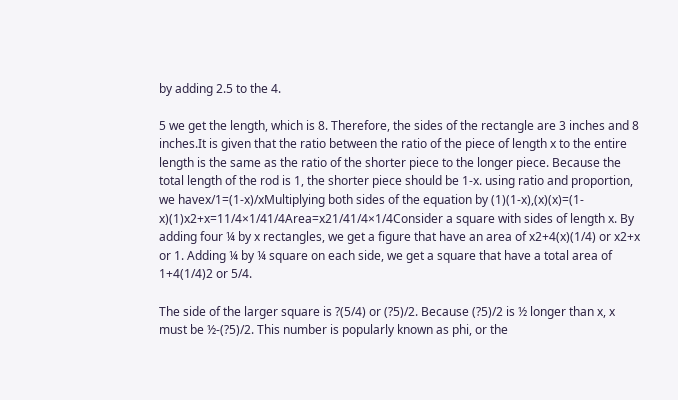by adding 2.5 to the 4.

5 we get the length, which is 8. Therefore, the sides of the rectangle are 3 inches and 8 inches.It is given that the ratio between the ratio of the piece of length x to the entire length is the same as the ratio of the shorter piece to the longer piece. Because the total length of the rod is 1, the shorter piece should be 1-x. using ratio and proportion, we havex/1=(1-x)/xMultiplying both sides of the equation by (1)(1-x),(x)(x)=(1-x)(1)x2+x=11/4×1/41/4Area=x21/41/4×1/4Consider a square with sides of length x. By adding four ¼ by x rectangles, we get a figure that have an area of x2+4(x)(1/4) or x2+x or 1. Adding ¼ by ¼ square on each side, we get a square that have a total area of 1+4(1/4)2 or 5/4.

The side of the larger square is ?(5/4) or (?5)/2. Because (?5)/2 is ½ longer than x, x must be ½-(?5)/2. This number is popularly known as phi, or the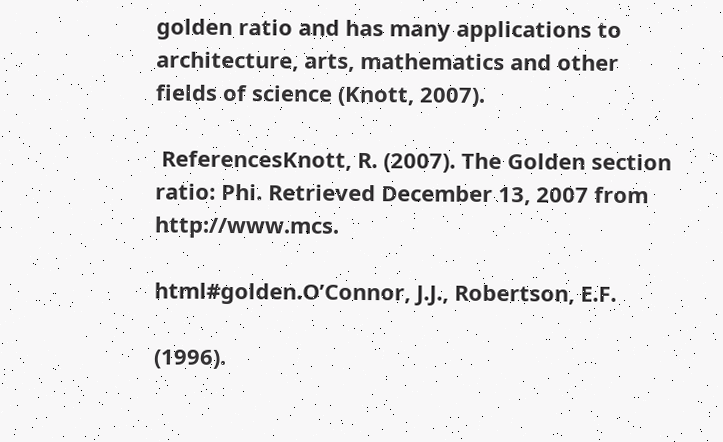golden ratio and has many applications to architecture, arts, mathematics and other fields of science (Knott, 2007).

 ReferencesKnott, R. (2007). The Golden section ratio: Phi. Retrieved December 13, 2007 from http://www.mcs.

html#golden.O’Connor, J.J., Robertson, E.F.

(1996).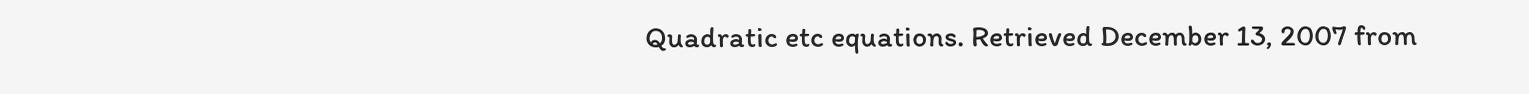Quadratic etc equations. Retrieved December 13, 2007 from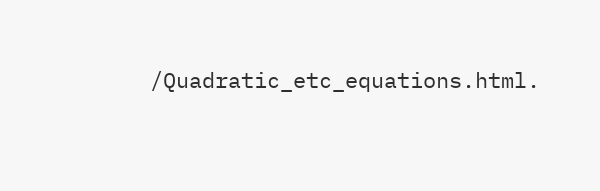/Quadratic_etc_equations.html.